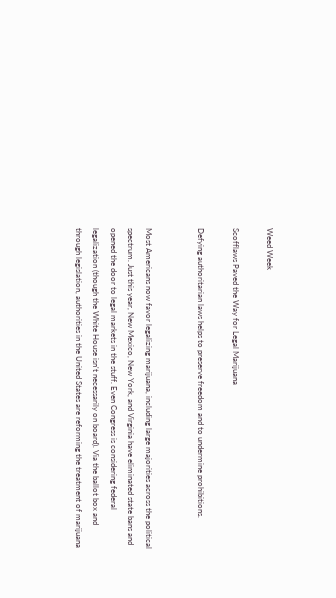Weed Week

Scofflaws Paved the Way for Legal Marijuana

Defying authoritarian laws helps to preserve freedom and to undermine prohibitions.


Most Americans now favor legalizing marijuana, including large majorities across the political spectrum. Just this year, New Mexico, New York, and Virginia have eliminated state bans and opened the door to legal markets in the stuff. Even Congress is considering federal legalization (though the White House isn't necessarily on board). Via the ballot box and through legislation, authorities in the United States are reforming the treatment of marijuana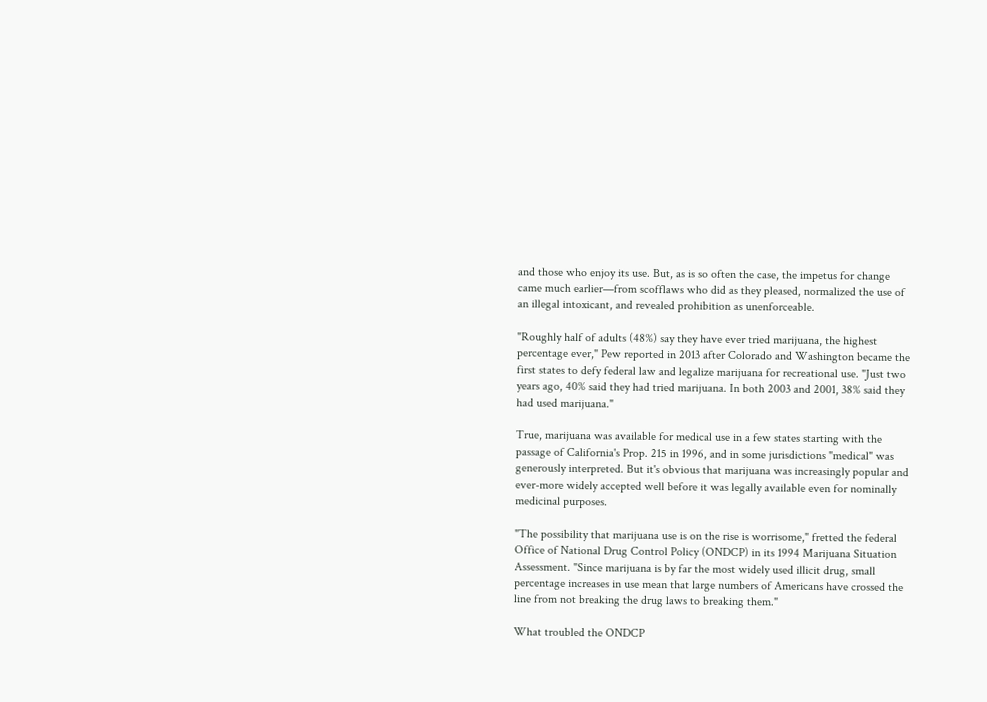and those who enjoy its use. But, as is so often the case, the impetus for change came much earlier—from scofflaws who did as they pleased, normalized the use of an illegal intoxicant, and revealed prohibition as unenforceable.

"Roughly half of adults (48%) say they have ever tried marijuana, the highest percentage ever," Pew reported in 2013 after Colorado and Washington became the first states to defy federal law and legalize marijuana for recreational use. "Just two years ago, 40% said they had tried marijuana. In both 2003 and 2001, 38% said they had used marijuana."

True, marijuana was available for medical use in a few states starting with the passage of California's Prop. 215 in 1996, and in some jurisdictions "medical" was generously interpreted. But it's obvious that marijuana was increasingly popular and ever-more widely accepted well before it was legally available even for nominally medicinal purposes.

"The possibility that marijuana use is on the rise is worrisome," fretted the federal Office of National Drug Control Policy (ONDCP) in its 1994 Marijuana Situation Assessment. "Since marijuana is by far the most widely used illicit drug, small percentage increases in use mean that large numbers of Americans have crossed the line from not breaking the drug laws to breaking them."

What troubled the ONDCP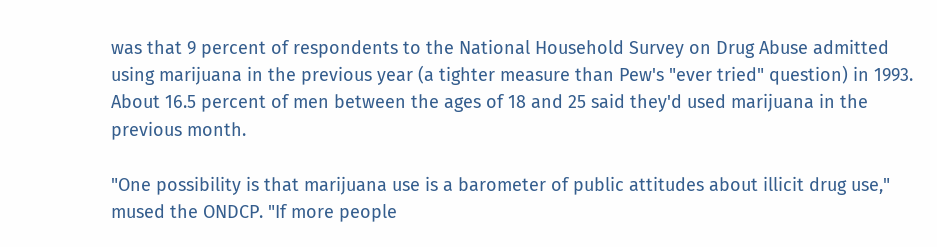was that 9 percent of respondents to the National Household Survey on Drug Abuse admitted using marijuana in the previous year (a tighter measure than Pew's "ever tried" question) in 1993. About 16.5 percent of men between the ages of 18 and 25 said they'd used marijuana in the previous month.

"One possibility is that marijuana use is a barometer of public attitudes about illicit drug use," mused the ONDCP. "If more people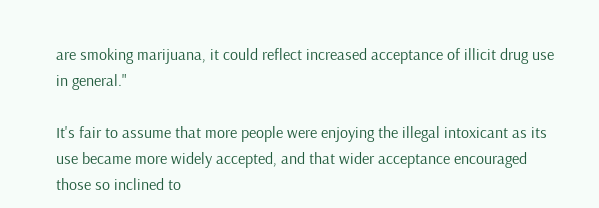are smoking marijuana, it could reflect increased acceptance of illicit drug use in general."

It's fair to assume that more people were enjoying the illegal intoxicant as its use became more widely accepted, and that wider acceptance encouraged those so inclined to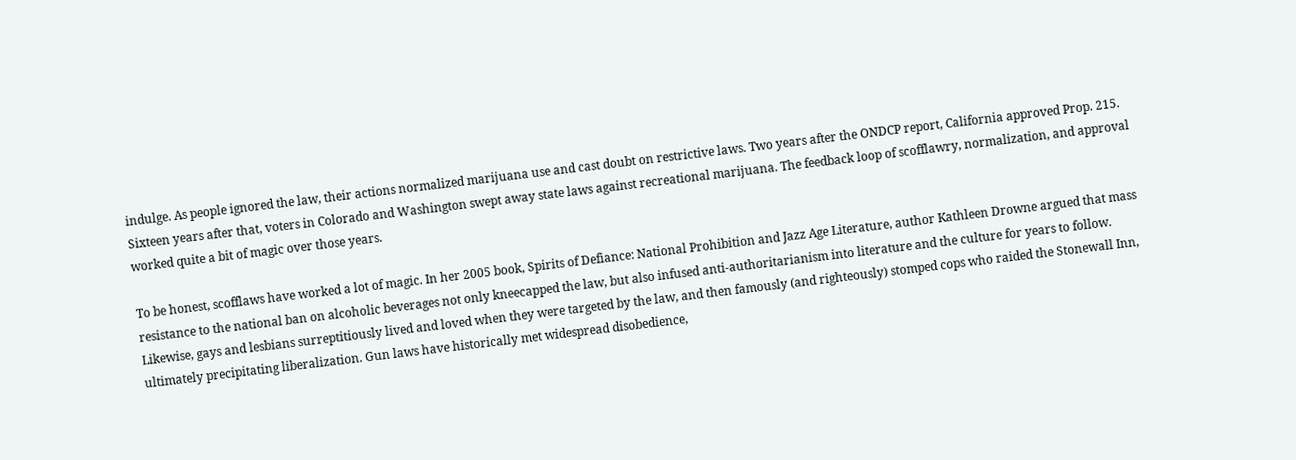indulge. As people ignored the law, their actions normalized marijuana use and cast doubt on restrictive laws. Two years after the ONDCP report, California approved Prop. 215. Sixteen years after that, voters in Colorado and Washington swept away state laws against recreational marijuana. The feedback loop of scofflawry, normalization, and approval worked quite a bit of magic over those years.

To be honest, scofflaws have worked a lot of magic. In her 2005 book, Spirits of Defiance: National Prohibition and Jazz Age Literature, author Kathleen Drowne argued that mass resistance to the national ban on alcoholic beverages not only kneecapped the law, but also infused anti-authoritarianism into literature and the culture for years to follow. Likewise, gays and lesbians surreptitiously lived and loved when they were targeted by the law, and then famously (and righteously) stomped cops who raided the Stonewall Inn, ultimately precipitating liberalization. Gun laws have historically met widespread disobedience,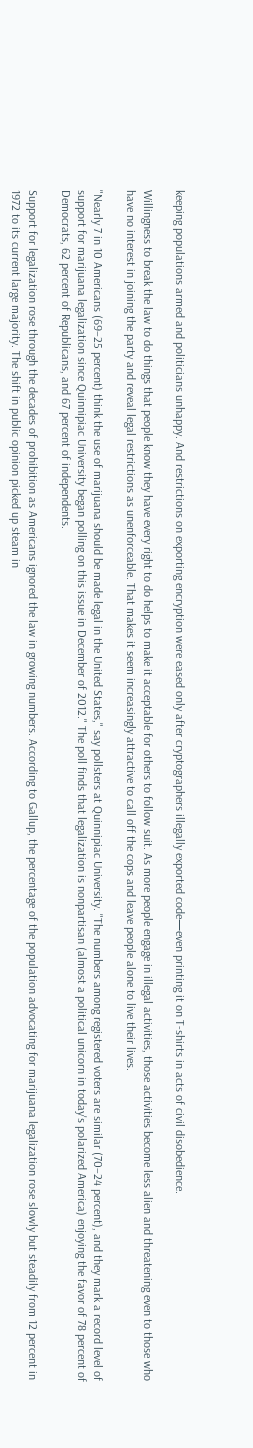keeping populations armed and politicians unhappy. And restrictions on exporting encryption were eased only after cryptographers illegally exported code—even printing it on T-shirts in acts of civil disobedience.

Willingness to break the law to do things that people know they have every right to do helps to make it acceptable for others to follow suit. As more people engage in illegal activities, those activities become less alien and threatening even to those who have no interest in joining the party and reveal legal restrictions as unenforceable. That makes it seem increasingly attractive to call off the cops and leave people alone to live their lives.

"Nearly 7 in 10 Americans (69–25 percent) think the use of marijuana should be made legal in the United States," say pollsters at Quinnipiac University. "The numbers among registered voters are similar (70–24 percent), and they mark a record level of support for marijuana legalization since Quinnipiac University began polling on this issue in December of 2012." The poll finds that legalization is nonpartisan (almost a political unicorn in today's polarized America) enjoying the favor of 78 percent of Democrats, 62 percent of Republicans, and 67 percent of independents.

Support for legalization rose through the decades of prohibition as Americans ignored the law in growing numbers. According to Gallup, the percentage of the population advocating for marijuana legalization rose slowly but steadily from 12 percent in 1972 to its current large majority. The shift in public opinion picked up steam in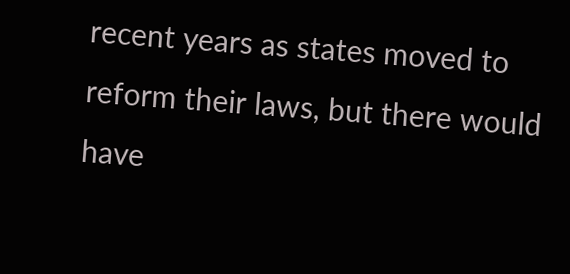recent years as states moved to reform their laws, but there would have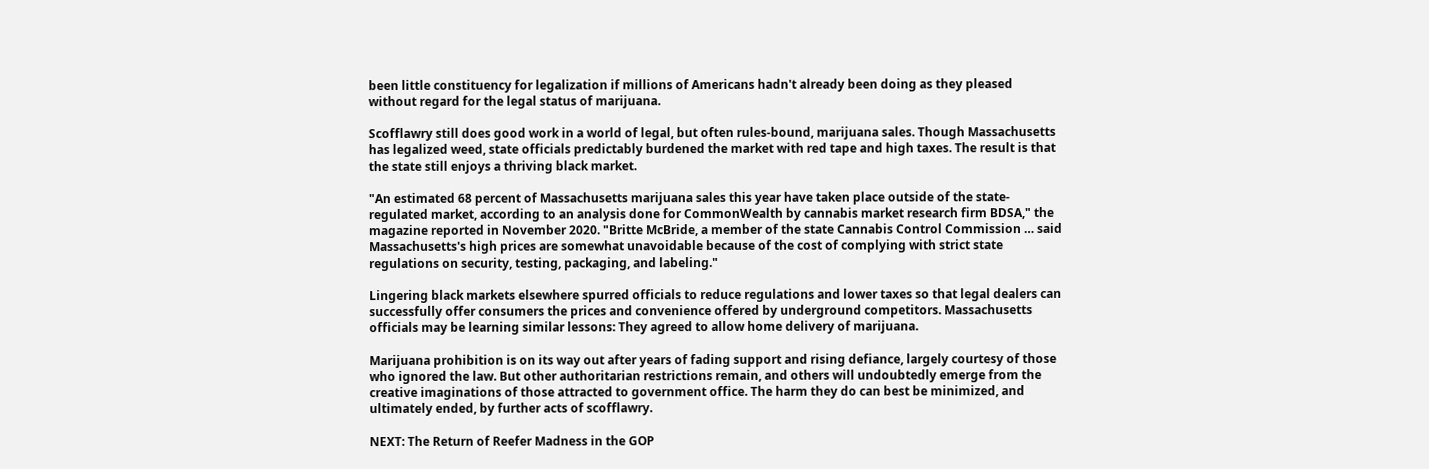been little constituency for legalization if millions of Americans hadn't already been doing as they pleased without regard for the legal status of marijuana.

Scofflawry still does good work in a world of legal, but often rules-bound, marijuana sales. Though Massachusetts has legalized weed, state officials predictably burdened the market with red tape and high taxes. The result is that the state still enjoys a thriving black market.

"An estimated 68 percent of Massachusetts marijuana sales this year have taken place outside of the state-regulated market, according to an analysis done for CommonWealth by cannabis market research firm BDSA," the magazine reported in November 2020. "Britte McBride, a member of the state Cannabis Control Commission … said Massachusetts's high prices are somewhat unavoidable because of the cost of complying with strict state regulations on security, testing, packaging, and labeling."

Lingering black markets elsewhere spurred officials to reduce regulations and lower taxes so that legal dealers can successfully offer consumers the prices and convenience offered by underground competitors. Massachusetts officials may be learning similar lessons: They agreed to allow home delivery of marijuana.

Marijuana prohibition is on its way out after years of fading support and rising defiance, largely courtesy of those who ignored the law. But other authoritarian restrictions remain, and others will undoubtedly emerge from the creative imaginations of those attracted to government office. The harm they do can best be minimized, and ultimately ended, by further acts of scofflawry.

NEXT: The Return of Reefer Madness in the GOP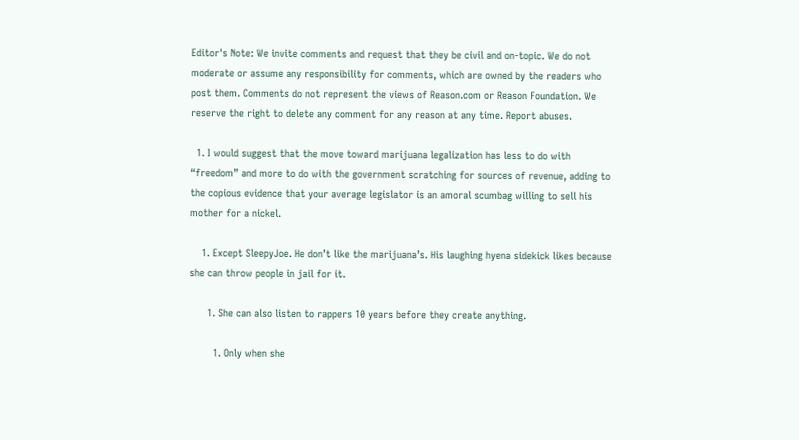Editor's Note: We invite comments and request that they be civil and on-topic. We do not moderate or assume any responsibility for comments, which are owned by the readers who post them. Comments do not represent the views of Reason.com or Reason Foundation. We reserve the right to delete any comment for any reason at any time. Report abuses.

  1. I would suggest that the move toward marijuana legalization has less to do with “freedom” and more to do with the government scratching for sources of revenue, adding to the copious evidence that your average legislator is an amoral scumbag willing to sell his mother for a nickel.

    1. Except SleepyJoe. He don’t like the marijuana’s. His laughing hyena sidekick likes because she can throw people in jail for it.

      1. She can also listen to rappers 10 years before they create anything.

        1. Only when she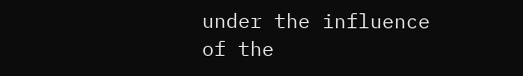under the influence of the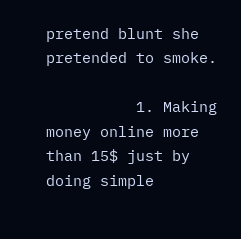pretend blunt she pretended to smoke.

          1. Making money online more than 15$ just by doing simple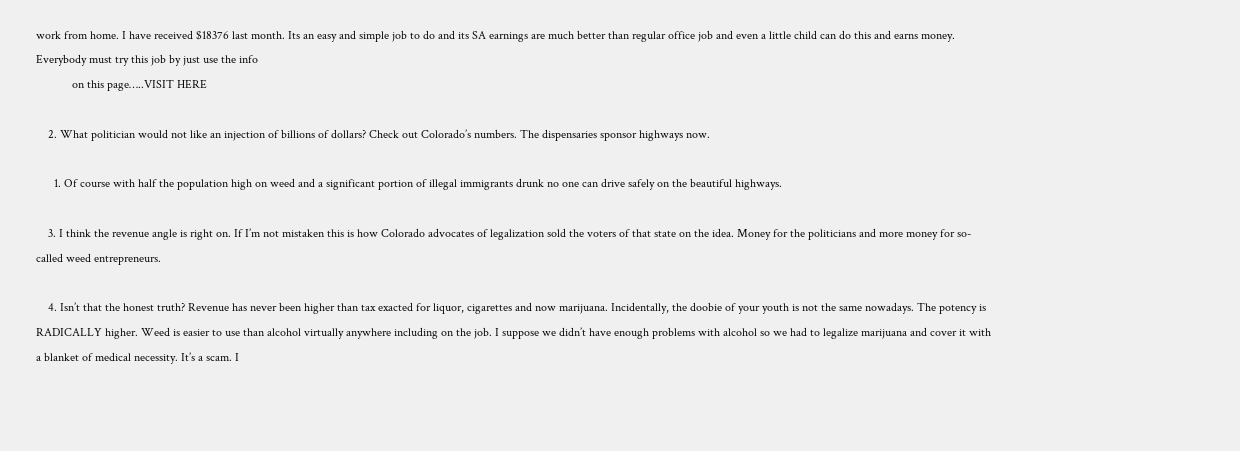work from home. I have received $18376 last month. Its an easy and simple job to do and its SA earnings are much better than regular office job and even a little child can do this and earns money. Everybody must try this job by just use the info
            on this page…..VISIT HERE

    2. What politician would not like an injection of billions of dollars? Check out Colorado’s numbers. The dispensaries sponsor highways now.

      1. Of course with half the population high on weed and a significant portion of illegal immigrants drunk no one can drive safely on the beautiful highways.

    3. I think the revenue angle is right on. If I’m not mistaken this is how Colorado advocates of legalization sold the voters of that state on the idea. Money for the politicians and more money for so-called weed entrepreneurs.

    4. Isn’t that the honest truth? Revenue has never been higher than tax exacted for liquor, cigarettes and now marijuana. Incidentally, the doobie of your youth is not the same nowadays. The potency is RADICALLY higher. Weed is easier to use than alcohol virtually anywhere including on the job. I suppose we didn’t have enough problems with alcohol so we had to legalize marijuana and cover it with a blanket of medical necessity. It’s a scam. I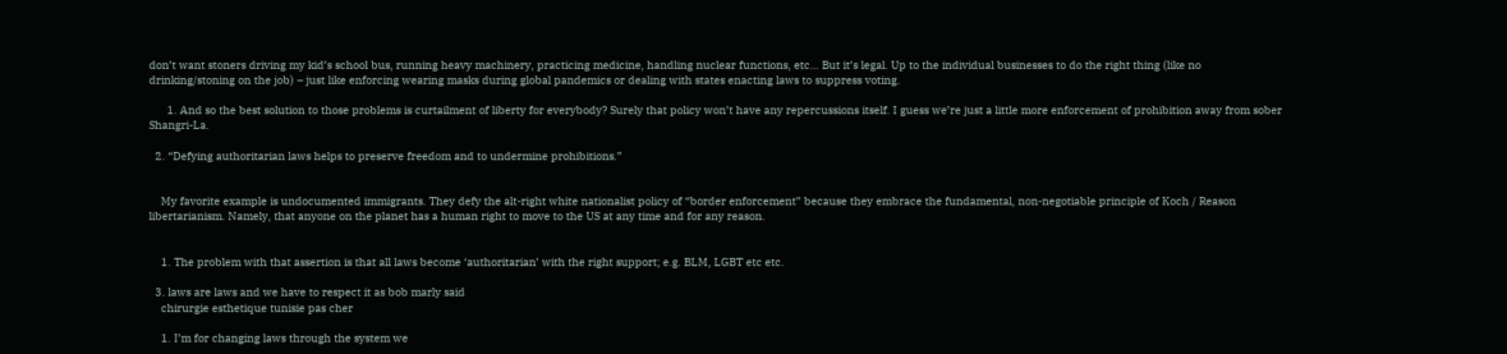don’t want stoners driving my kid’s school bus, running heavy machinery, practicing medicine, handling nuclear functions, etc… But it’s legal. Up to the individual businesses to do the right thing (like no drinking/stoning on the job) – just like enforcing wearing masks during global pandemics or dealing with states enacting laws to suppress voting.

      1. And so the best solution to those problems is curtailment of liberty for everybody? Surely that policy won’t have any repercussions itself. I guess we’re just a little more enforcement of prohibition away from sober Shangri-La.

  2. “Defying authoritarian laws helps to preserve freedom and to undermine prohibitions.”


    My favorite example is undocumented immigrants. They defy the alt-right white nationalist policy of “border enforcement” because they embrace the fundamental, non-negotiable principle of Koch / Reason libertarianism. Namely, that anyone on the planet has a human right to move to the US at any time and for any reason.


    1. The problem with that assertion is that all laws become ‘authoritarian’ with the right support; e.g. BLM, LGBT etc etc.

  3. laws are laws and we have to respect it as bob marly said
    chirurgie esthetique tunisie pas cher

    1. I’m for changing laws through the system we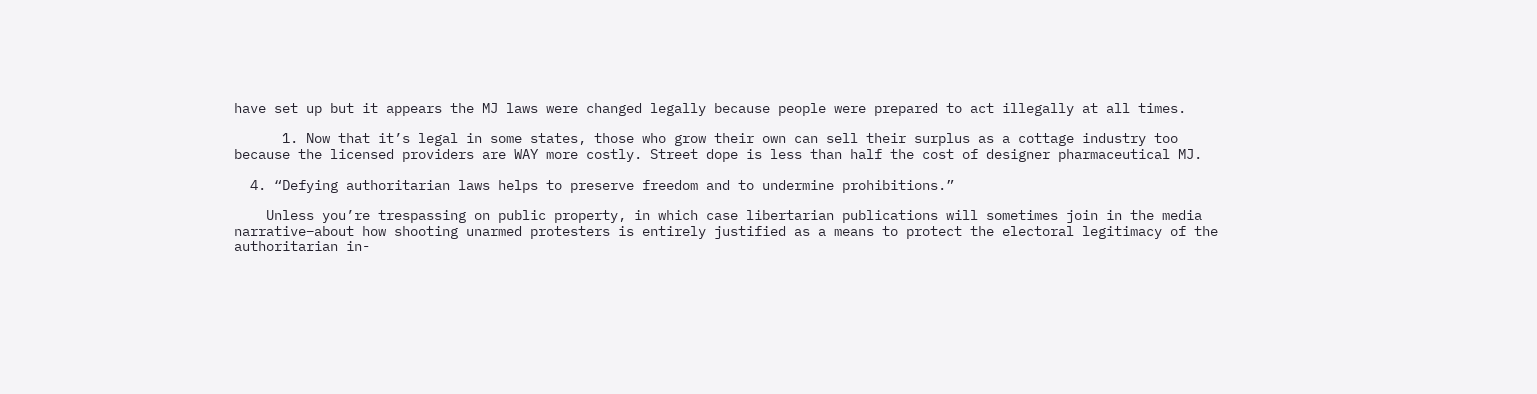have set up but it appears the MJ laws were changed legally because people were prepared to act illegally at all times.

      1. Now that it’s legal in some states, those who grow their own can sell their surplus as a cottage industry too because the licensed providers are WAY more costly. Street dope is less than half the cost of designer pharmaceutical MJ.

  4. “Defying authoritarian laws helps to preserve freedom and to undermine prohibitions.”

    Unless you’re trespassing on public property, in which case libertarian publications will sometimes join in the media narrative–about how shooting unarmed protesters is entirely justified as a means to protect the electoral legitimacy of the authoritarian in-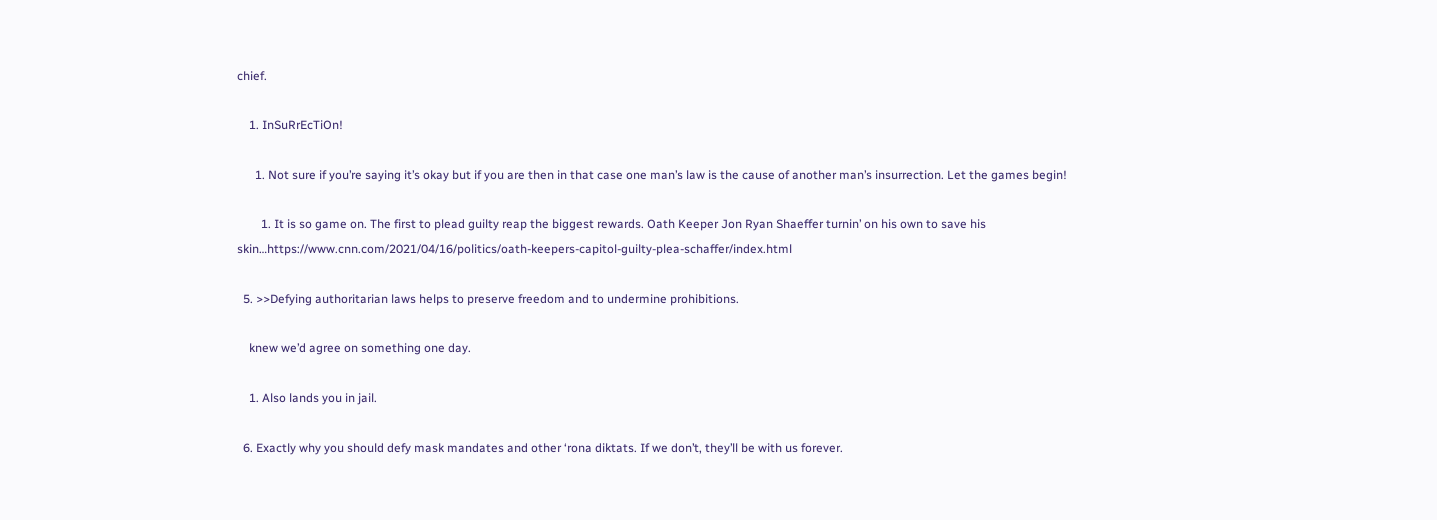chief.

    1. InSuRrEcTiOn!

      1. Not sure if you’re saying it’s okay but if you are then in that case one man’s law is the cause of another man’s insurrection. Let the games begin!

        1. It is so game on. The first to plead guilty reap the biggest rewards. Oath Keeper Jon Ryan Shaeffer turnin’ on his own to save his skin…https://www.cnn.com/2021/04/16/politics/oath-keepers-capitol-guilty-plea-schaffer/index.html

  5. >>Defying authoritarian laws helps to preserve freedom and to undermine prohibitions.

    knew we’d agree on something one day.

    1. Also lands you in jail.

  6. Exactly why you should defy mask mandates and other ‘rona diktats. If we don’t, they’ll be with us forever.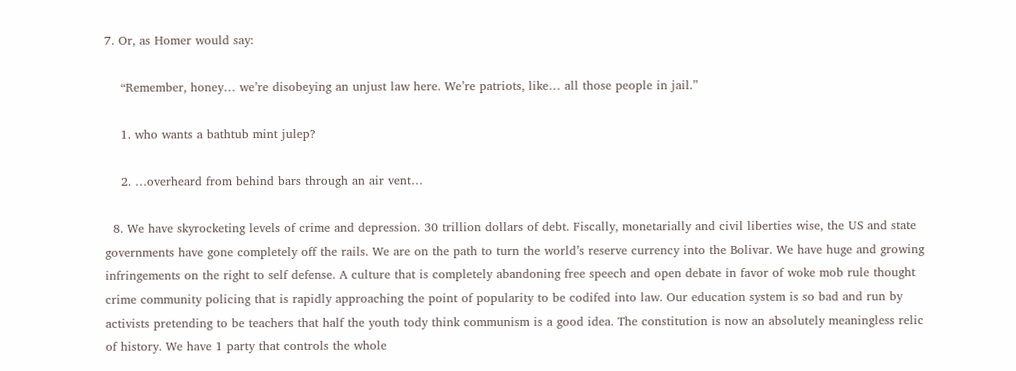7. Or, as Homer would say:

    “Remember, honey… we’re disobeying an unjust law here. We’re patriots, like… all those people in jail.”

    1. who wants a bathtub mint julep?

    2. …overheard from behind bars through an air vent…

  8. We have skyrocketing levels of crime and depression. 30 trillion dollars of debt. Fiscally, monetarially and civil liberties wise, the US and state governments have gone completely off the rails. We are on the path to turn the world’s reserve currency into the Bolivar. We have huge and growing infringements on the right to self defense. A culture that is completely abandoning free speech and open debate in favor of woke mob rule thought crime community policing that is rapidly approaching the point of popularity to be codifed into law. Our education system is so bad and run by activists pretending to be teachers that half the youth tody think communism is a good idea. The constitution is now an absolutely meaningless relic of history. We have 1 party that controls the whole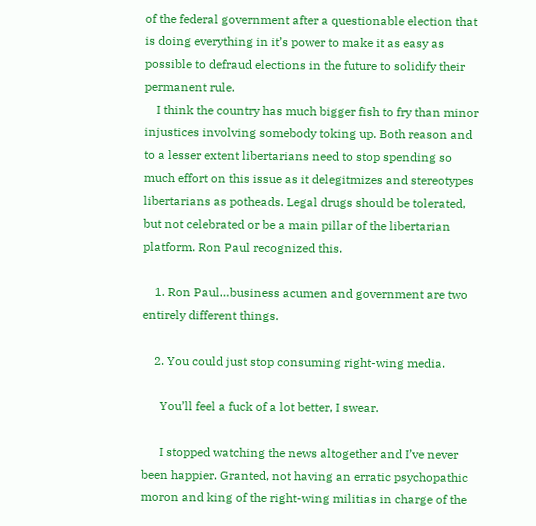of the federal government after a questionable election that is doing everything in it’s power to make it as easy as possible to defraud elections in the future to solidify their permanent rule.
    I think the country has much bigger fish to fry than minor injustices involving somebody toking up. Both reason and to a lesser extent libertarians need to stop spending so much effort on this issue as it delegitmizes and stereotypes libertarians as potheads. Legal drugs should be tolerated, but not celebrated or be a main pillar of the libertarian platform. Ron Paul recognized this.

    1. Ron Paul…business acumen and government are two entirely different things.

    2. You could just stop consuming right-wing media.

      You’ll feel a fuck of a lot better, I swear.

      I stopped watching the news altogether and I’ve never been happier. Granted, not having an erratic psychopathic moron and king of the right-wing militias in charge of the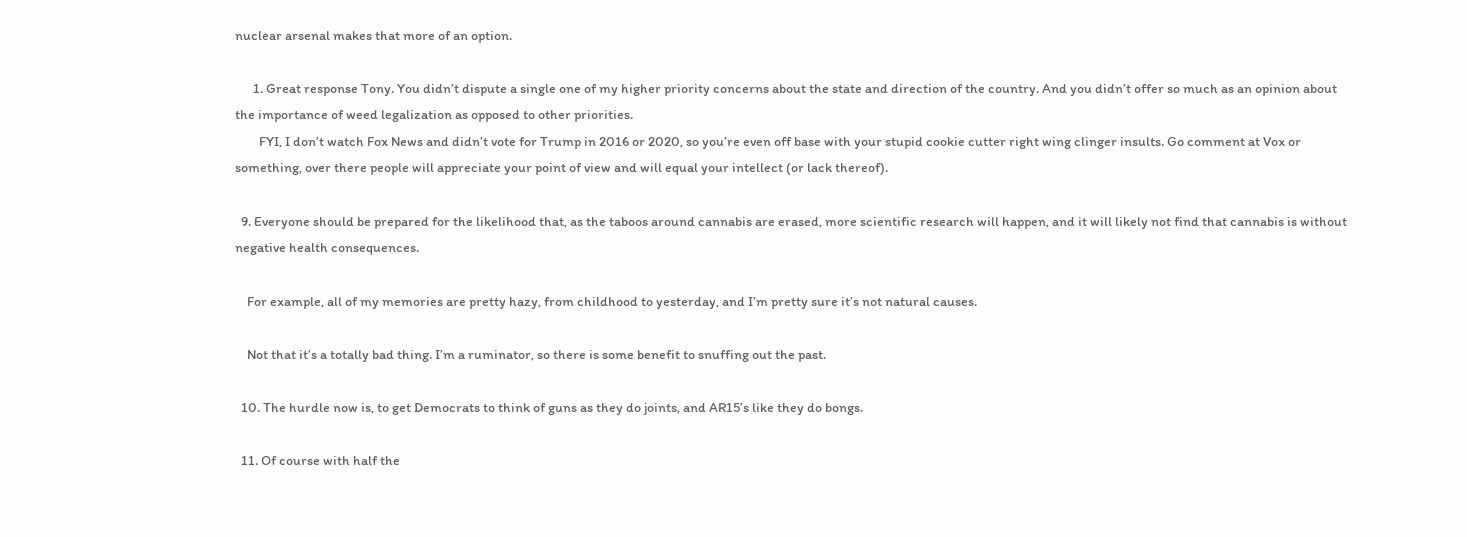nuclear arsenal makes that more of an option.

      1. Great response Tony. You didn’t dispute a single one of my higher priority concerns about the state and direction of the country. And you didn’t offer so much as an opinion about the importance of weed legalization as opposed to other priorities.
        FYI, I don’t watch Fox News and didn’t vote for Trump in 2016 or 2020, so you’re even off base with your stupid cookie cutter right wing clinger insults. Go comment at Vox or something, over there people will appreciate your point of view and will equal your intellect (or lack thereof).

  9. Everyone should be prepared for the likelihood that, as the taboos around cannabis are erased, more scientific research will happen, and it will likely not find that cannabis is without negative health consequences.

    For example, all of my memories are pretty hazy, from childhood to yesterday, and I’m pretty sure it’s not natural causes.

    Not that it’s a totally bad thing. I’m a ruminator, so there is some benefit to snuffing out the past.

  10. The hurdle now is, to get Democrats to think of guns as they do joints, and AR15’s like they do bongs.

  11. Of course with half the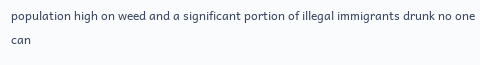population high on weed and a significant portion of illegal immigrants drunk no one can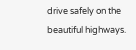drive safely on the beautiful highways.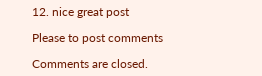12. nice great post

Please to post comments

Comments are closed.